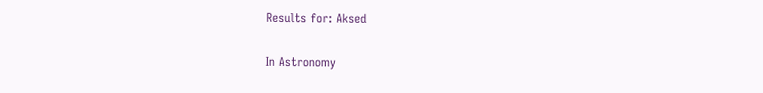Results for: Aksed

In Astronomy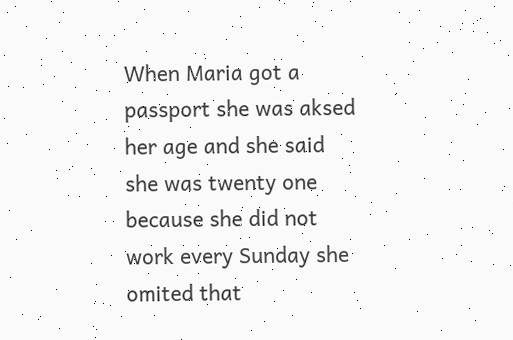When Maria got a passport she was aksed her age and she said she was twenty one because she did not work every Sunday she omited that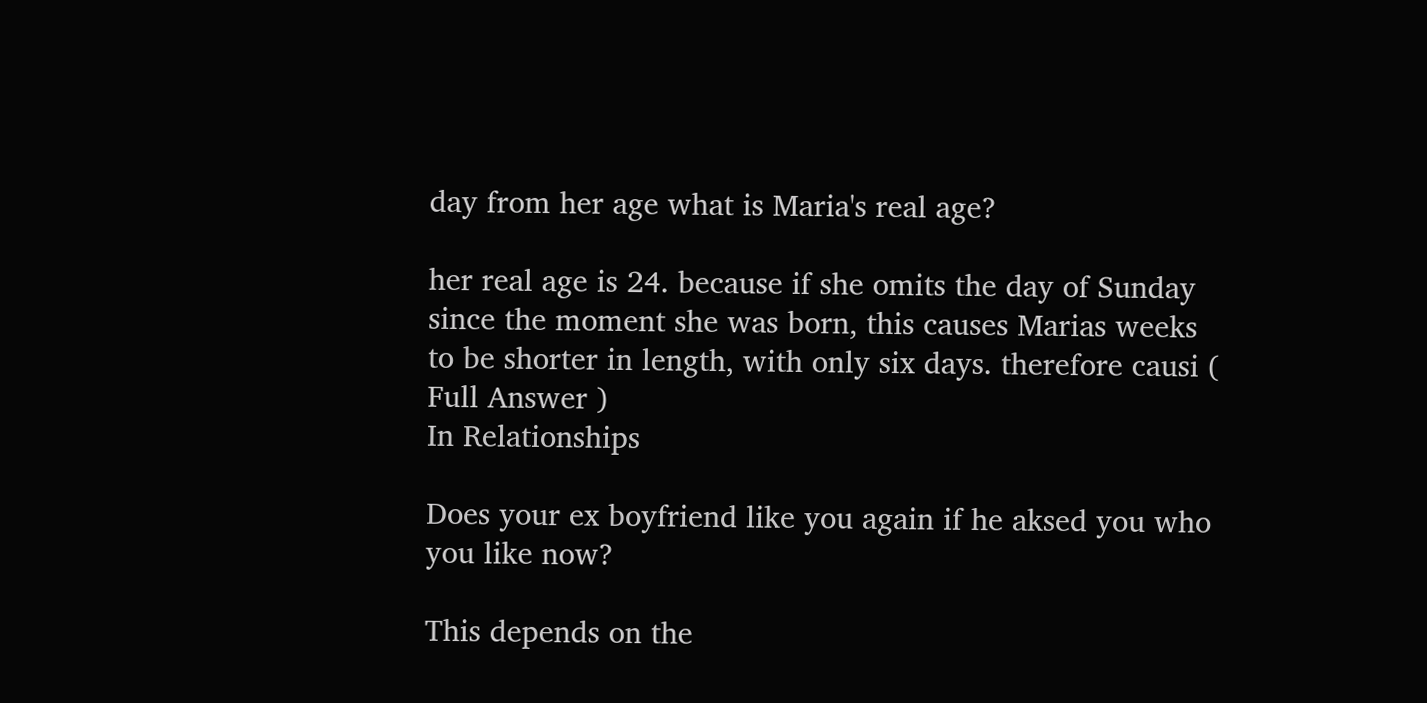day from her age what is Maria's real age?

her real age is 24. because if she omits the day of Sunday since the moment she was born, this causes Marias weeks to be shorter in length, with only six days. therefore causi ( Full Answer )
In Relationships

Does your ex boyfriend like you again if he aksed you who you like now?

This depends on the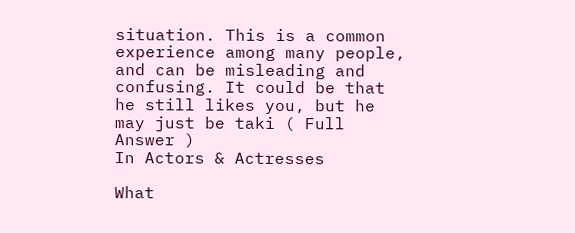situation. This is a common experience among many people, and can be misleading and confusing. It could be that he still likes you, but he may just be taki ( Full Answer )
In Actors & Actresses

What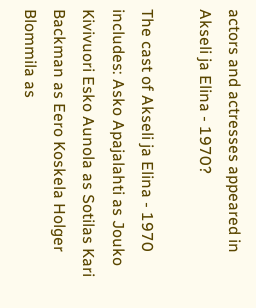actors and actresses appeared in Akseli ja Elina - 1970?

The cast of Akseli ja Elina - 1970 includes: Asko Apajalahti as Jouko Kivivuori Esko Aunola as Sotilas Kari Backman as Eero Koskela Holger Blommila as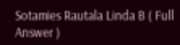Sotamies Rautala Linda B ( Full Answer )